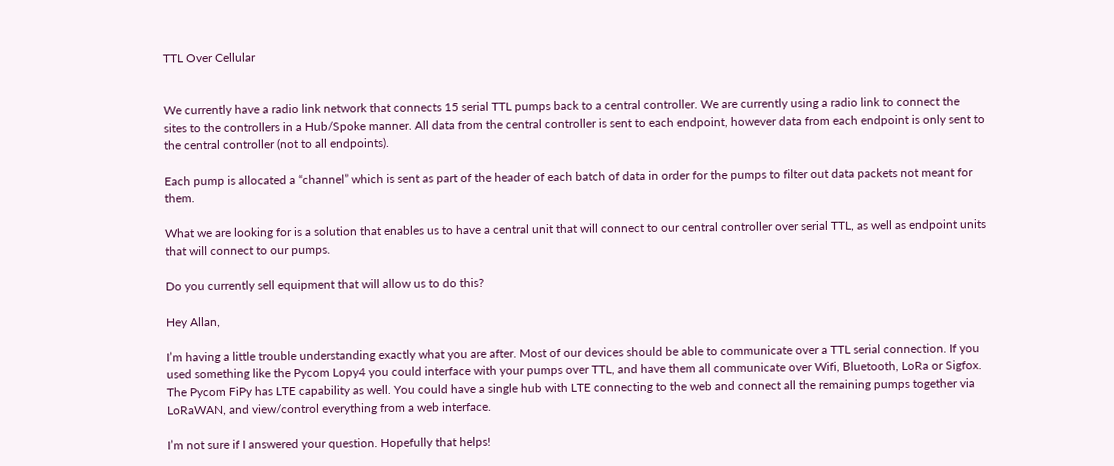TTL Over Cellular


We currently have a radio link network that connects 15 serial TTL pumps back to a central controller. We are currently using a radio link to connect the sites to the controllers in a Hub/Spoke manner. All data from the central controller is sent to each endpoint, however data from each endpoint is only sent to the central controller (not to all endpoints).

Each pump is allocated a “channel” which is sent as part of the header of each batch of data in order for the pumps to filter out data packets not meant for them.

What we are looking for is a solution that enables us to have a central unit that will connect to our central controller over serial TTL, as well as endpoint units that will connect to our pumps.

Do you currently sell equipment that will allow us to do this?

Hey Allan,

I’m having a little trouble understanding exactly what you are after. Most of our devices should be able to communicate over a TTL serial connection. If you used something like the Pycom Lopy4 you could interface with your pumps over TTL, and have them all communicate over Wifi, Bluetooth, LoRa or Sigfox. The Pycom FiPy has LTE capability as well. You could have a single hub with LTE connecting to the web and connect all the remaining pumps together via LoRaWAN, and view/control everything from a web interface.

I’m not sure if I answered your question. Hopefully that helps!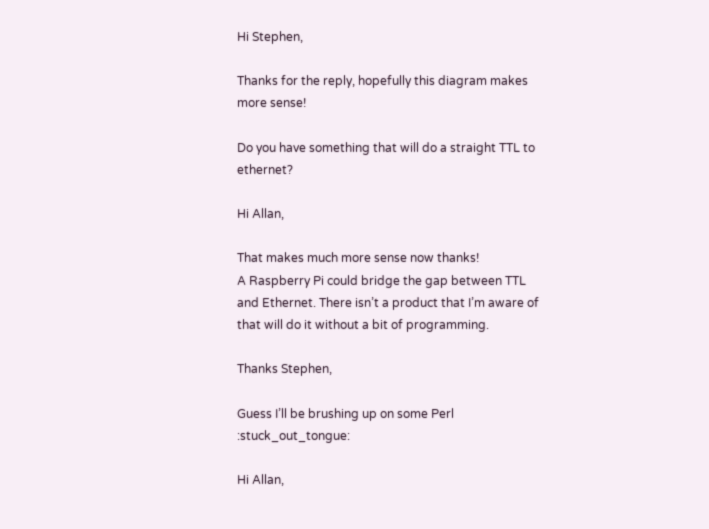Hi Stephen,

Thanks for the reply, hopefully this diagram makes more sense!

Do you have something that will do a straight TTL to ethernet?

Hi Allan,

That makes much more sense now thanks!
A Raspberry Pi could bridge the gap between TTL and Ethernet. There isn’t a product that I’m aware of that will do it without a bit of programming.

Thanks Stephen,

Guess I’ll be brushing up on some Perl :stuck_out_tongue:

Hi Allan,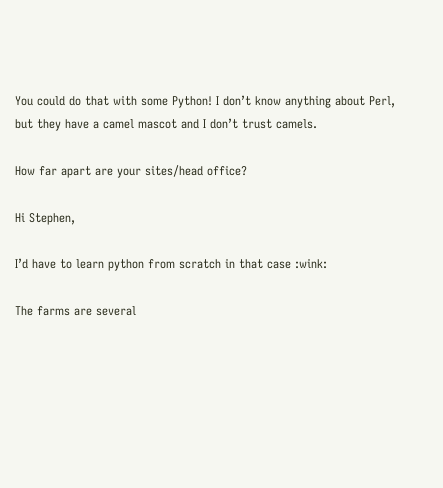You could do that with some Python! I don’t know anything about Perl, but they have a camel mascot and I don’t trust camels.

How far apart are your sites/head office?

Hi Stephen,

I’d have to learn python from scratch in that case :wink:

The farms are several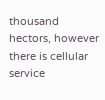thousand hectors, however there is cellular service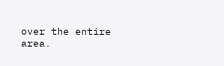over the entire area.